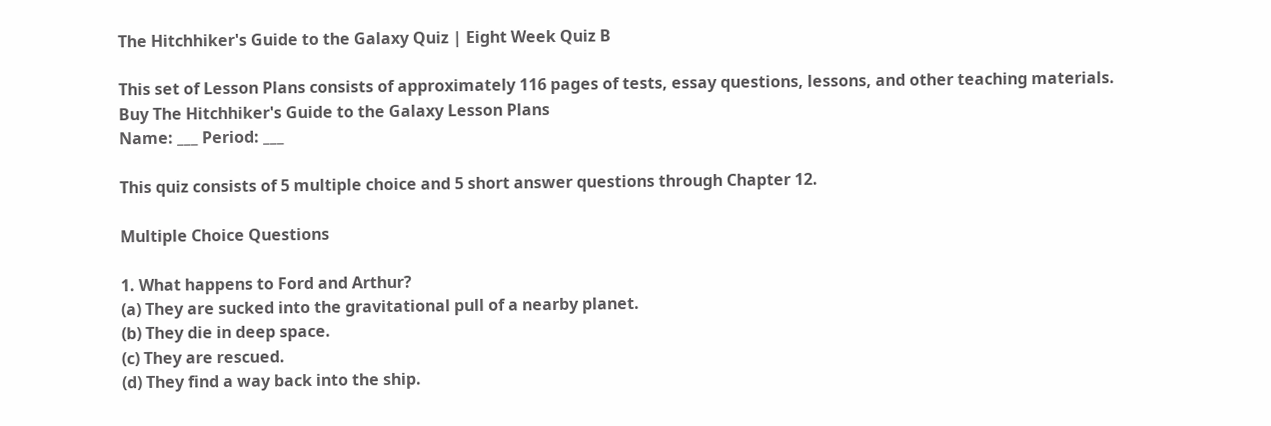The Hitchhiker's Guide to the Galaxy Quiz | Eight Week Quiz B

This set of Lesson Plans consists of approximately 116 pages of tests, essay questions, lessons, and other teaching materials.
Buy The Hitchhiker's Guide to the Galaxy Lesson Plans
Name: ___ Period: ___

This quiz consists of 5 multiple choice and 5 short answer questions through Chapter 12.

Multiple Choice Questions

1. What happens to Ford and Arthur?
(a) They are sucked into the gravitational pull of a nearby planet.
(b) They die in deep space.
(c) They are rescued.
(d) They find a way back into the ship.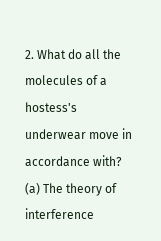2. What do all the molecules of a hostess's underwear move in accordance with?
(a) The theory of interference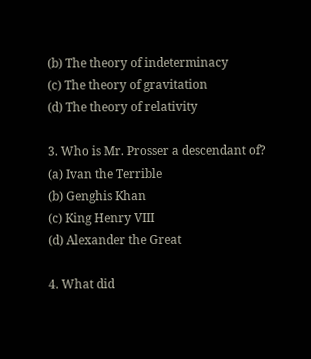(b) The theory of indeterminacy
(c) The theory of gravitation
(d) The theory of relativity

3. Who is Mr. Prosser a descendant of?
(a) Ivan the Terrible
(b) Genghis Khan
(c) King Henry VIII
(d) Alexander the Great

4. What did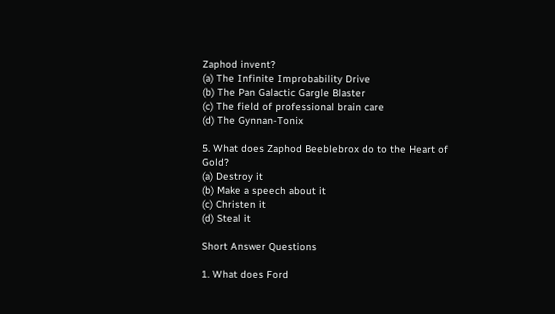Zaphod invent?
(a) The Infinite Improbability Drive
(b) The Pan Galactic Gargle Blaster
(c) The field of professional brain care
(d) The Gynnan-Tonix

5. What does Zaphod Beeblebrox do to the Heart of Gold?
(a) Destroy it
(b) Make a speech about it
(c) Christen it
(d) Steal it

Short Answer Questions

1. What does Ford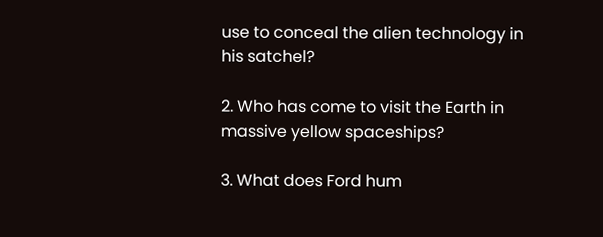use to conceal the alien technology in his satchel?

2. Who has come to visit the Earth in massive yellow spaceships?

3. What does Ford hum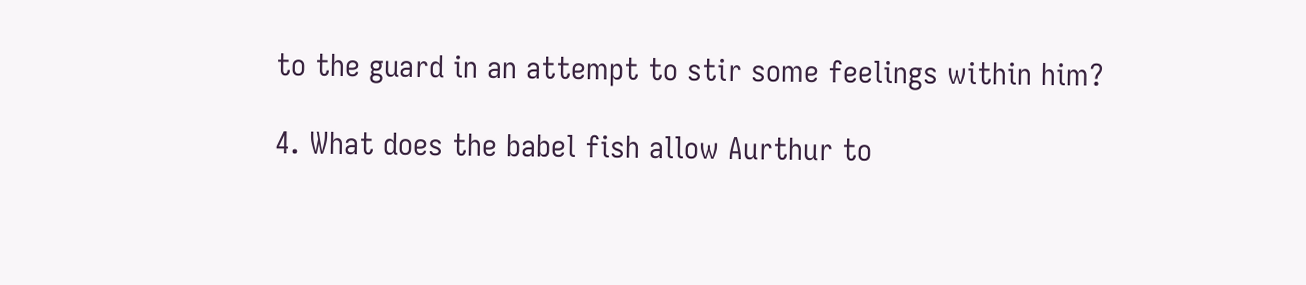to the guard in an attempt to stir some feelings within him?

4. What does the babel fish allow Aurthur to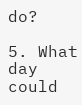do?

5. What day could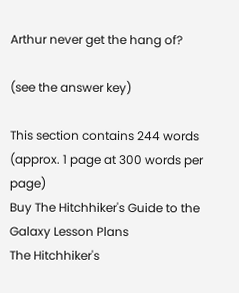Arthur never get the hang of?

(see the answer key)

This section contains 244 words
(approx. 1 page at 300 words per page)
Buy The Hitchhiker's Guide to the Galaxy Lesson Plans
The Hitchhiker's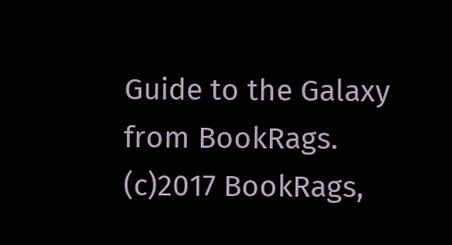Guide to the Galaxy from BookRags. (c)2017 BookRags,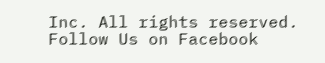Inc. All rights reserved.
Follow Us on Facebook